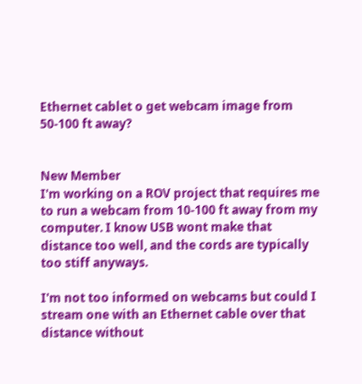Ethernet cablet o get webcam image from 50-100 ft away?


New Member
I'm working on a ROV project that requires me to run a webcam from 10-100 ft away from my computer. I know USB wont make that distance too well, and the cords are typically too stiff anyways.

I'm not too informed on webcams but could I stream one with an Ethernet cable over that distance without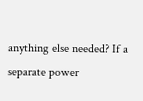anything else needed? If a separate power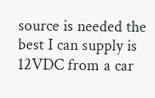source is needed the best I can supply is 12VDC from a car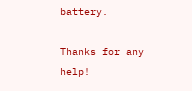battery.

Thanks for any help!